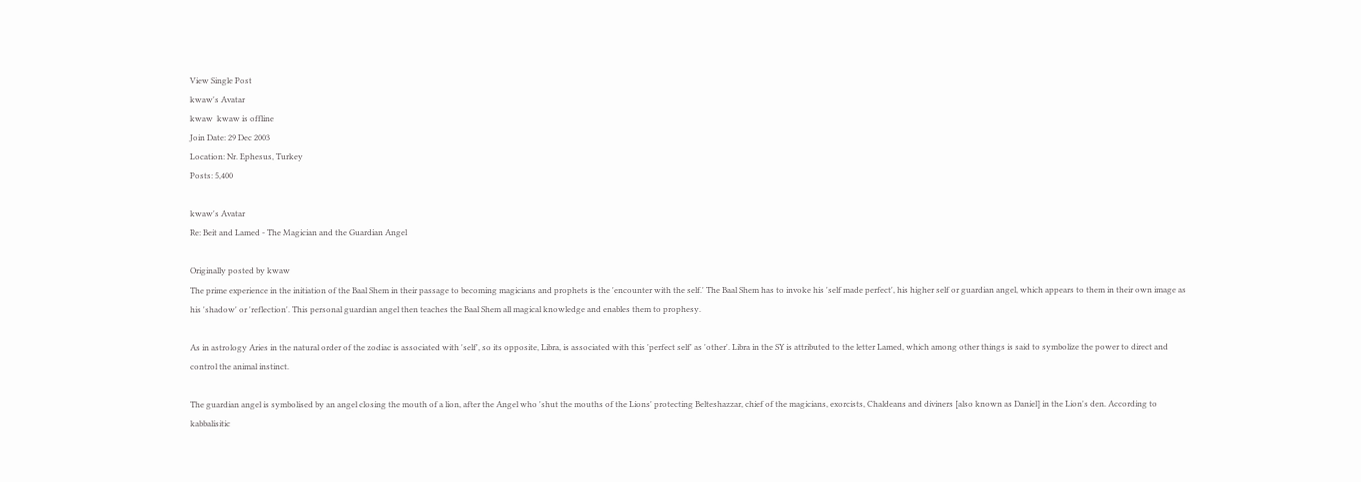View Single Post
kwaw's Avatar
kwaw  kwaw is offline
Join Date: 29 Dec 2003
Location: Nr. Ephesus, Turkey
Posts: 5,400

kwaw's Avatar
Re: Beit and Lamed - The Magician and the Guardian Angel

Originally posted by kwaw
The prime experience in the initiation of the Baal Shem in their passage to becoming magicians and prophets is the 'encounter with the self.' The Baal Shem has to invoke his 'self made perfect', his higher self or guardian angel, which appears to them in their own image as his 'shadow' or 'reflection'. This personal guardian angel then teaches the Baal Shem all magical knowledge and enables them to prophesy.

As in astrology Aries in the natural order of the zodiac is associated with 'self', so its opposite, Libra, is associated with this 'perfect self' as 'other'. Libra in the SY is attributed to the letter Lamed, which among other things is said to symbolize the power to direct and control the animal instinct.

The guardian angel is symbolised by an angel closing the mouth of a lion, after the Angel who 'shut the mouths of the Lions' protecting Belteshazzar, chief of the magicians, exorcists, Chaldeans and diviners [also known as Daniel] in the Lion's den. According to kabbalisitic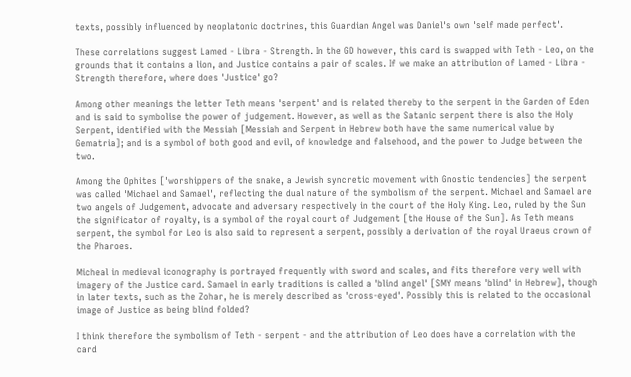texts, possibly influenced by neoplatonic doctrines, this Guardian Angel was Daniel's own 'self made perfect'.

These correlations suggest Lamed - Libra - Strength. In the GD however, this card is swapped with Teth - Leo, on the grounds that it contains a lion, and Justice contains a pair of scales. If we make an attribution of Lamed - Libra - Strength therefore, where does 'Justice' go?

Among other meanings the letter Teth means 'serpent' and is related thereby to the serpent in the Garden of Eden and is said to symbolise the power of judgement. However, as well as the Satanic serpent there is also the Holy Serpent, identified with the Messiah [Messiah and Serpent in Hebrew both have the same numerical value by Gematria]; and is a symbol of both good and evil, of knowledge and falsehood, and the power to Judge between the two.

Among the Ophites ['worshippers of the snake, a Jewish syncretic movement with Gnostic tendencies] the serpent was called 'Michael and Samael', reflecting the dual nature of the symbolism of the serpent. Michael and Samael are two angels of Judgement, advocate and adversary respectively in the court of the Holy King. Leo, ruled by the Sun the significator of royalty, is a symbol of the royal court of Judgement [the House of the Sun]. As Teth means serpent, the symbol for Leo is also said to represent a serpent, possibly a derivation of the royal Uraeus crown of the Pharoes.

Micheal in medieval iconography is portrayed frequently with sword and scales, and fits therefore very well with imagery of the Justice card. Samael in early traditions is called a 'blind angel' [SMY means 'blind' in Hebrew], though in later texts, such as the Zohar, he is merely described as 'cross-eyed'. Possibly this is related to the occasional image of Justice as being blind folded?

I think therefore the symbolism of Teth - serpent - and the attribution of Leo does have a correlation with the card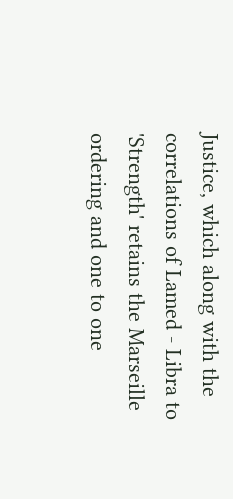Justice, which along with the correlations of Lamed - Libra to 'Strength' retains the Marseille ordering and one to one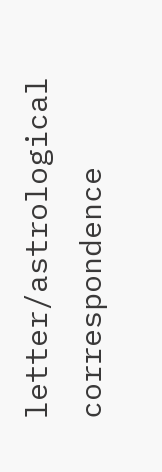letter/astrological correspondence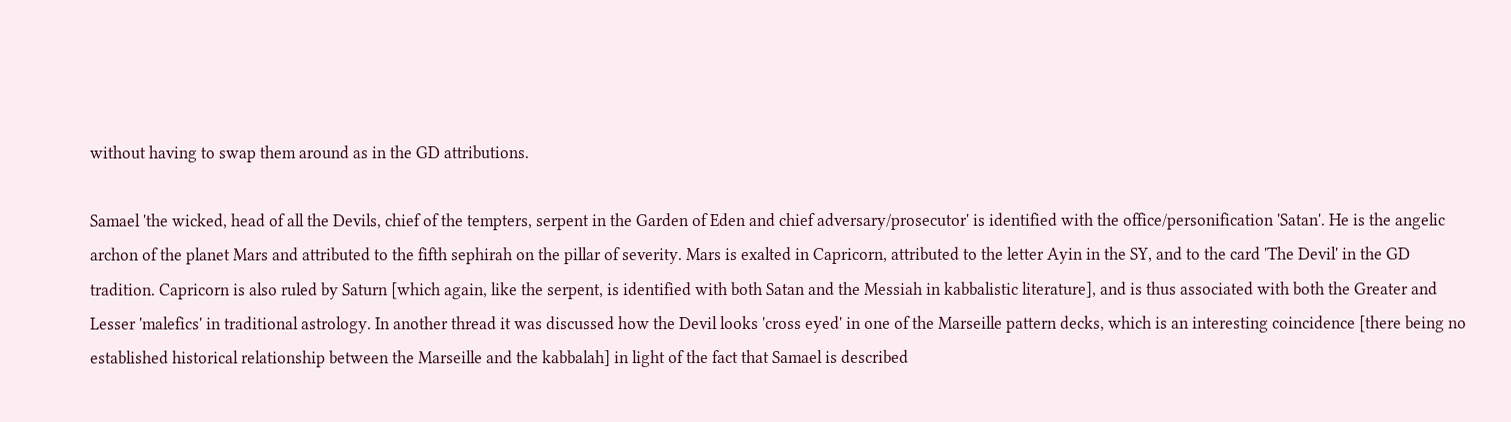without having to swap them around as in the GD attributions.

Samael 'the wicked, head of all the Devils, chief of the tempters, serpent in the Garden of Eden and chief adversary/prosecutor' is identified with the office/personification 'Satan'. He is the angelic archon of the planet Mars and attributed to the fifth sephirah on the pillar of severity. Mars is exalted in Capricorn, attributed to the letter Ayin in the SY, and to the card 'The Devil' in the GD tradition. Capricorn is also ruled by Saturn [which again, like the serpent, is identified with both Satan and the Messiah in kabbalistic literature], and is thus associated with both the Greater and Lesser 'malefics' in traditional astrology. In another thread it was discussed how the Devil looks 'cross eyed' in one of the Marseille pattern decks, which is an interesting coincidence [there being no established historical relationship between the Marseille and the kabbalah] in light of the fact that Samael is described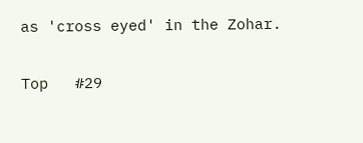as 'cross eyed' in the Zohar.

Top   #29